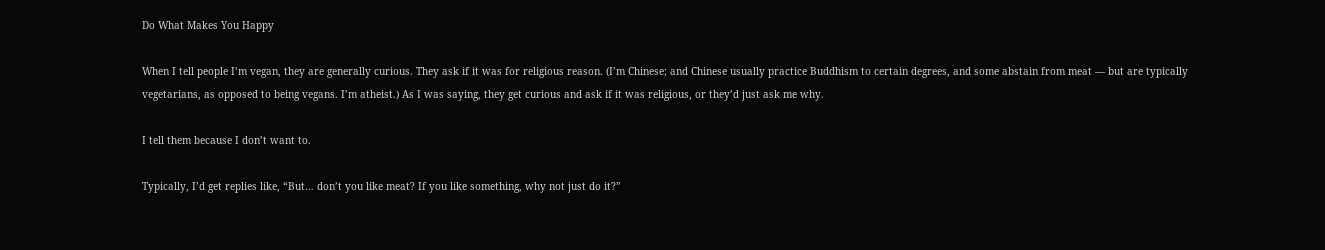Do What Makes You Happy

When I tell people I’m vegan, they are generally curious. They ask if it was for religious reason. (I’m Chinese; and Chinese usually practice Buddhism to certain degrees, and some abstain from meat — but are typically vegetarians, as opposed to being vegans. I’m atheist.) As I was saying, they get curious and ask if it was religious, or they’d just ask me why.

I tell them because I don’t want to.

Typically, I’d get replies like, “But… don’t you like meat? If you like something, why not just do it?”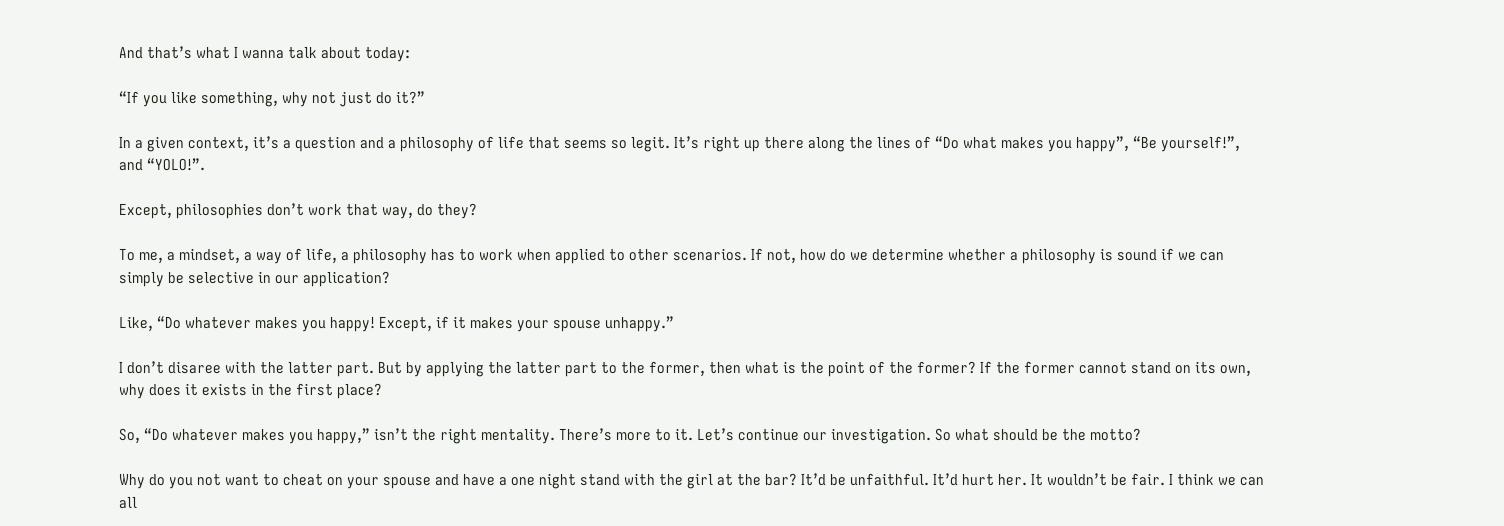And that’s what I wanna talk about today:

“If you like something, why not just do it?”

In a given context, it’s a question and a philosophy of life that seems so legit. It’s right up there along the lines of “Do what makes you happy”, “Be yourself!”, and “YOLO!”.

Except, philosophies don’t work that way, do they?

To me, a mindset, a way of life, a philosophy has to work when applied to other scenarios. If not, how do we determine whether a philosophy is sound if we can simply be selective in our application?

Like, “Do whatever makes you happy! Except, if it makes your spouse unhappy.”

I don’t disaree with the latter part. But by applying the latter part to the former, then what is the point of the former? If the former cannot stand on its own, why does it exists in the first place?

So, “Do whatever makes you happy,” isn’t the right mentality. There’s more to it. Let’s continue our investigation. So what should be the motto?

Why do you not want to cheat on your spouse and have a one night stand with the girl at the bar? It’d be unfaithful. It’d hurt her. It wouldn’t be fair. I think we can all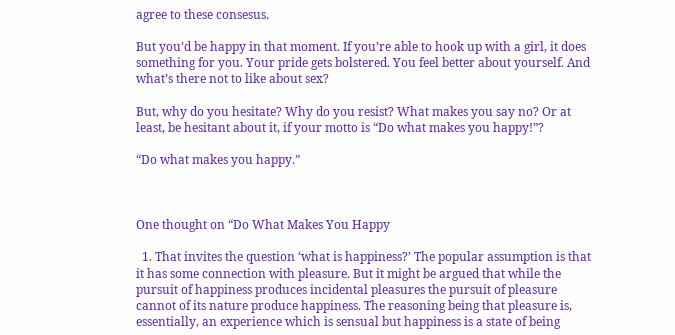agree to these consesus.

But you’d be happy in that moment. If you’re able to hook up with a girl, it does something for you. Your pride gets bolstered. You feel better about yourself. And what’s there not to like about sex?

But, why do you hesitate? Why do you resist? What makes you say no? Or at least, be hesitant about it, if your motto is “Do what makes you happy!”?

“Do what makes you happy.”



One thought on “Do What Makes You Happy

  1. That invites the question ‘what is happiness?’ The popular assumption is that it has some connection with pleasure. But it might be argued that while the pursuit of happiness produces incidental pleasures the pursuit of pleasure cannot of its nature produce happiness. The reasoning being that pleasure is, essentially, an experience which is sensual but happiness is a state of being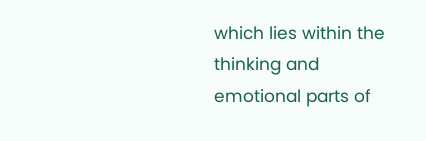which lies within the thinking and emotional parts of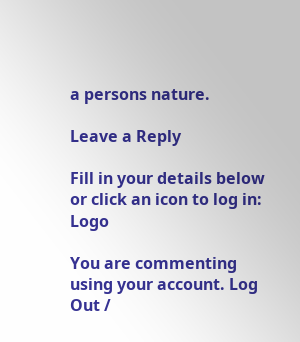a persons nature.

Leave a Reply

Fill in your details below or click an icon to log in: Logo

You are commenting using your account. Log Out /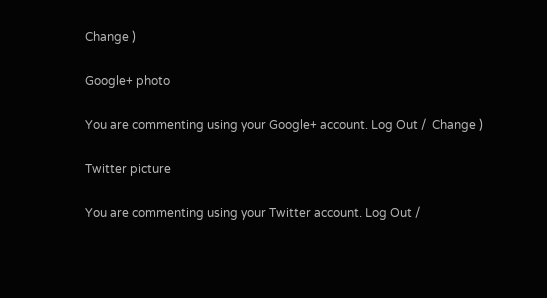Change )

Google+ photo

You are commenting using your Google+ account. Log Out /  Change )

Twitter picture

You are commenting using your Twitter account. Log Out /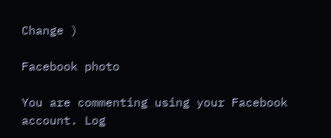Change )

Facebook photo

You are commenting using your Facebook account. Log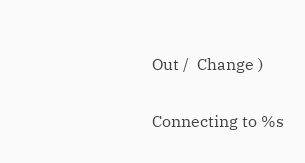Out /  Change )


Connecting to %s